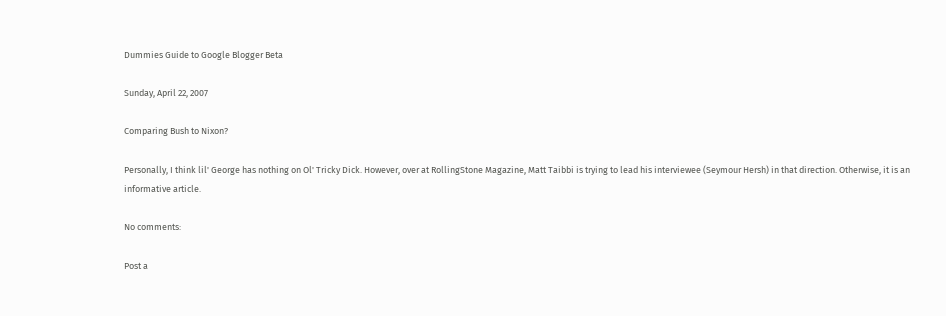Dummies Guide to Google Blogger Beta

Sunday, April 22, 2007

Comparing Bush to Nixon?

Personally, I think lil' George has nothing on Ol' Tricky Dick. However, over at RollingStone Magazine, Matt Taibbi is trying to lead his interviewee (Seymour Hersh) in that direction. Otherwise, it is an informative article.

No comments:

Post a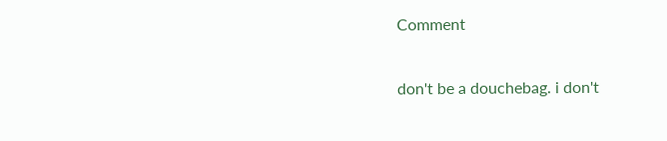Comment

don't be a douchebag. i don't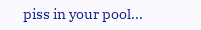piss in your pool...